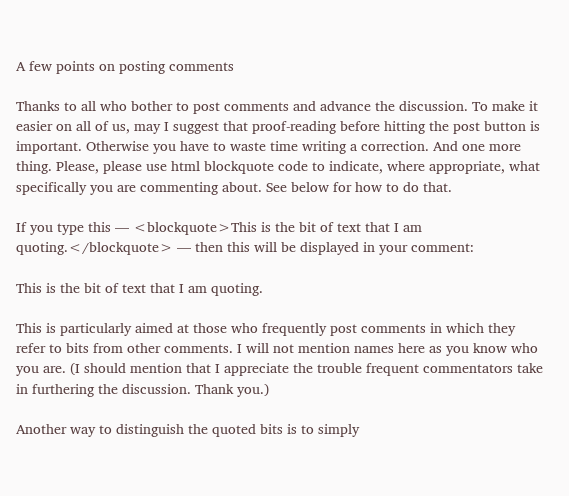A few points on posting comments

Thanks to all who bother to post comments and advance the discussion. To make it easier on all of us, may I suggest that proof-reading before hitting the post button is important. Otherwise you have to waste time writing a correction. And one more thing. Please, please use html blockquote code to indicate, where appropriate, what specifically you are commenting about. See below for how to do that.

If you type this — <blockquote>This is the bit of text that I am quoting.</blockquote> — then this will be displayed in your comment:

This is the bit of text that I am quoting.

This is particularly aimed at those who frequently post comments in which they refer to bits from other comments. I will not mention names here as you know who you are. (I should mention that I appreciate the trouble frequent commentators take in furthering the discussion. Thank you.)

Another way to distinguish the quoted bits is to simply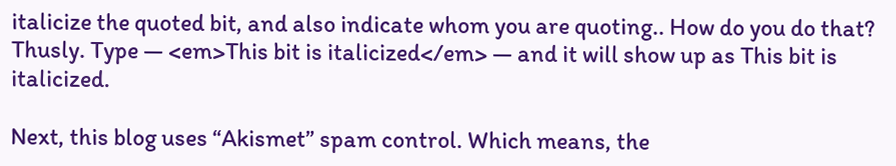italicize the quoted bit, and also indicate whom you are quoting.. How do you do that? Thusly. Type — <em>This bit is italicized</em> — and it will show up as This bit is italicized.

Next, this blog uses “Akismet” spam control. Which means, the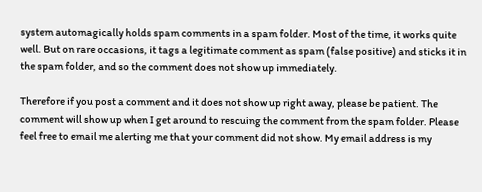system automagically holds spam comments in a spam folder. Most of the time, it works quite well. But on rare occasions, it tags a legitimate comment as spam (false positive) and sticks it in the spam folder, and so the comment does not show up immediately.

Therefore if you post a comment and it does not show up right away, please be patient. The comment will show up when I get around to rescuing the comment from the spam folder. Please feel free to email me alerting me that your comment did not show. My email address is my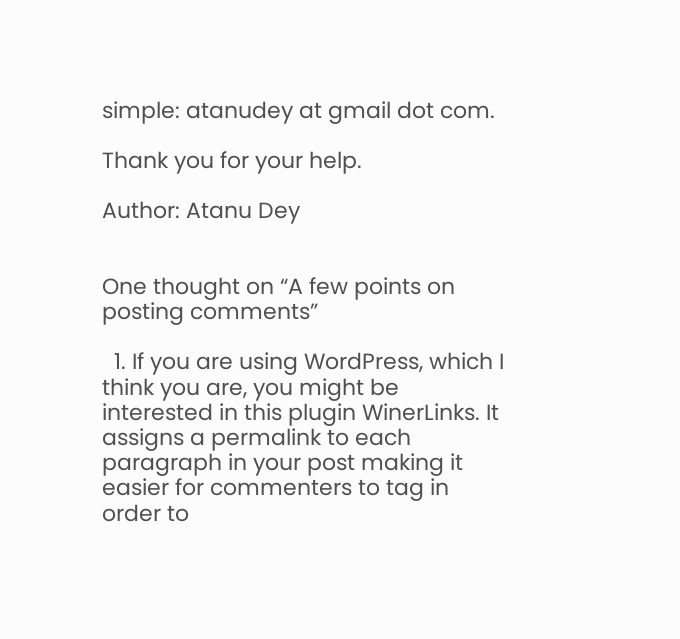simple: atanudey at gmail dot com.

Thank you for your help.

Author: Atanu Dey


One thought on “A few points on posting comments”

  1. If you are using WordPress, which I think you are, you might be interested in this plugin WinerLinks. It assigns a permalink to each paragraph in your post making it easier for commenters to tag in order to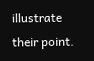illustrate their point.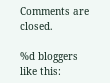Comments are closed.

%d bloggers like this: